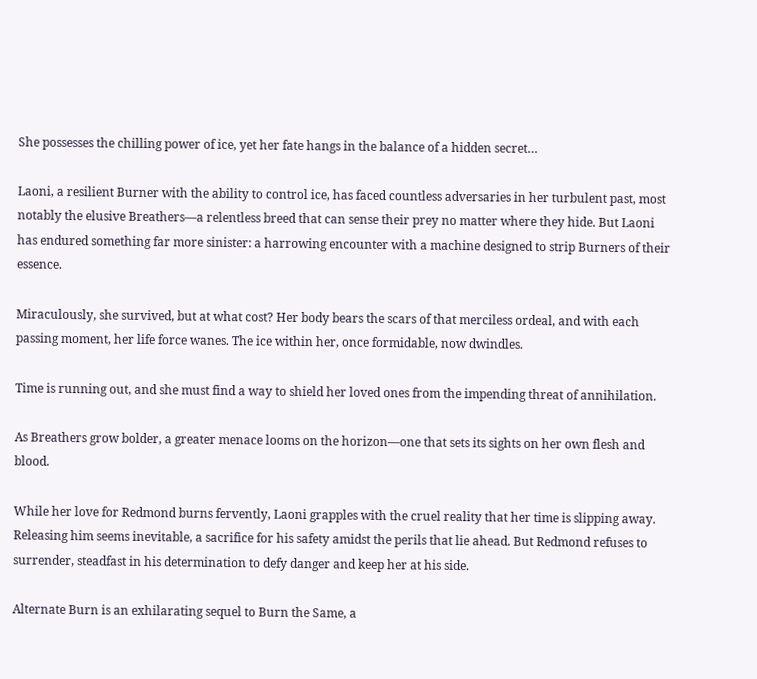She possesses the chilling power of ice, yet her fate hangs in the balance of a hidden secret…

Laoni, a resilient Burner with the ability to control ice, has faced countless adversaries in her turbulent past, most notably the elusive Breathers—a relentless breed that can sense their prey no matter where they hide. But Laoni has endured something far more sinister: a harrowing encounter with a machine designed to strip Burners of their essence.

Miraculously, she survived, but at what cost? Her body bears the scars of that merciless ordeal, and with each passing moment, her life force wanes. The ice within her, once formidable, now dwindles.

Time is running out, and she must find a way to shield her loved ones from the impending threat of annihilation.

As Breathers grow bolder, a greater menace looms on the horizon—one that sets its sights on her own flesh and blood.

While her love for Redmond burns fervently, Laoni grapples with the cruel reality that her time is slipping away. Releasing him seems inevitable, a sacrifice for his safety amidst the perils that lie ahead. But Redmond refuses to surrender, steadfast in his determination to defy danger and keep her at his side.

Alternate Burn is an exhilarating sequel to Burn the Same, a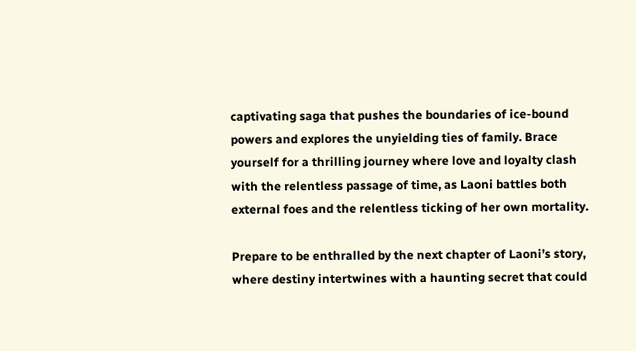captivating saga that pushes the boundaries of ice-bound powers and explores the unyielding ties of family. Brace yourself for a thrilling journey where love and loyalty clash with the relentless passage of time, as Laoni battles both external foes and the relentless ticking of her own mortality.

Prepare to be enthralled by the next chapter of Laoni’s story, where destiny intertwines with a haunting secret that could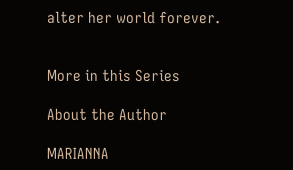alter her world forever.


More in this Series

About the Author

MARIANNA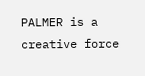PALMER is a creative force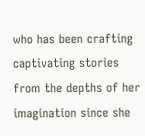who has been crafting captivating stories from the depths of her imagination since she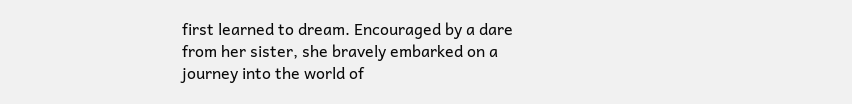first learned to dream. Encouraged by a dare from her sister, she bravely embarked on a journey into the world of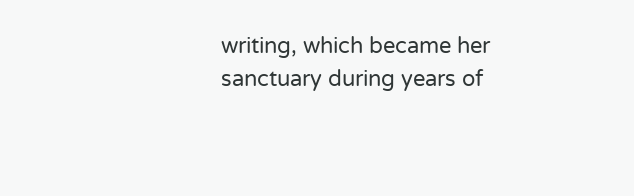writing, which became her sanctuary during years of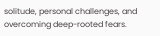solitude, personal challenges, and overcoming deep-rooted fears.